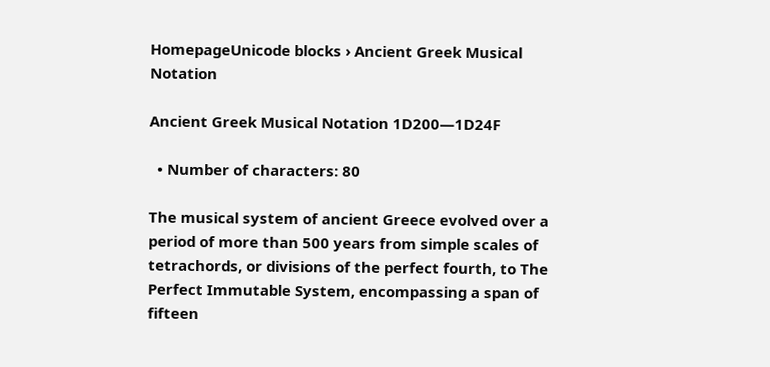HomepageUnicode blocks › Ancient Greek Musical Notation

Ancient Greek Musical Notation 1D200—1D24F

  • Number of characters: 80

The musical system of ancient Greece evolved over a period of more than 500 years from simple scales of tetrachords, or divisions of the perfect fourth, to The Perfect Immutable System, encompassing a span of fifteen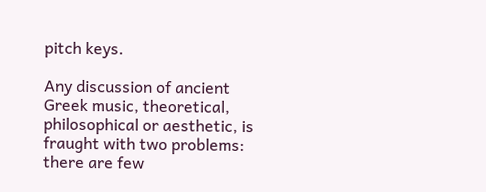pitch keys.

Any discussion of ancient Greek music, theoretical, philosophical or aesthetic, is fraught with two problems: there are few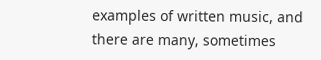examples of written music, and there are many, sometimes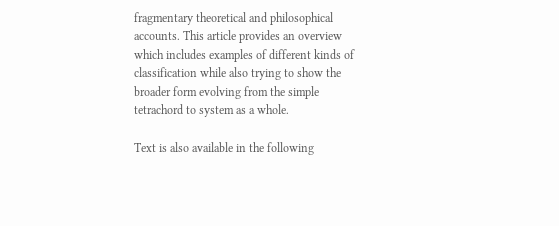fragmentary theoretical and philosophical accounts. This article provides an overview which includes examples of different kinds of classification while also trying to show the broader form evolving from the simple tetrachord to system as a whole.

Text is also available in the following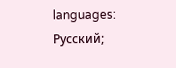languages: Русский;